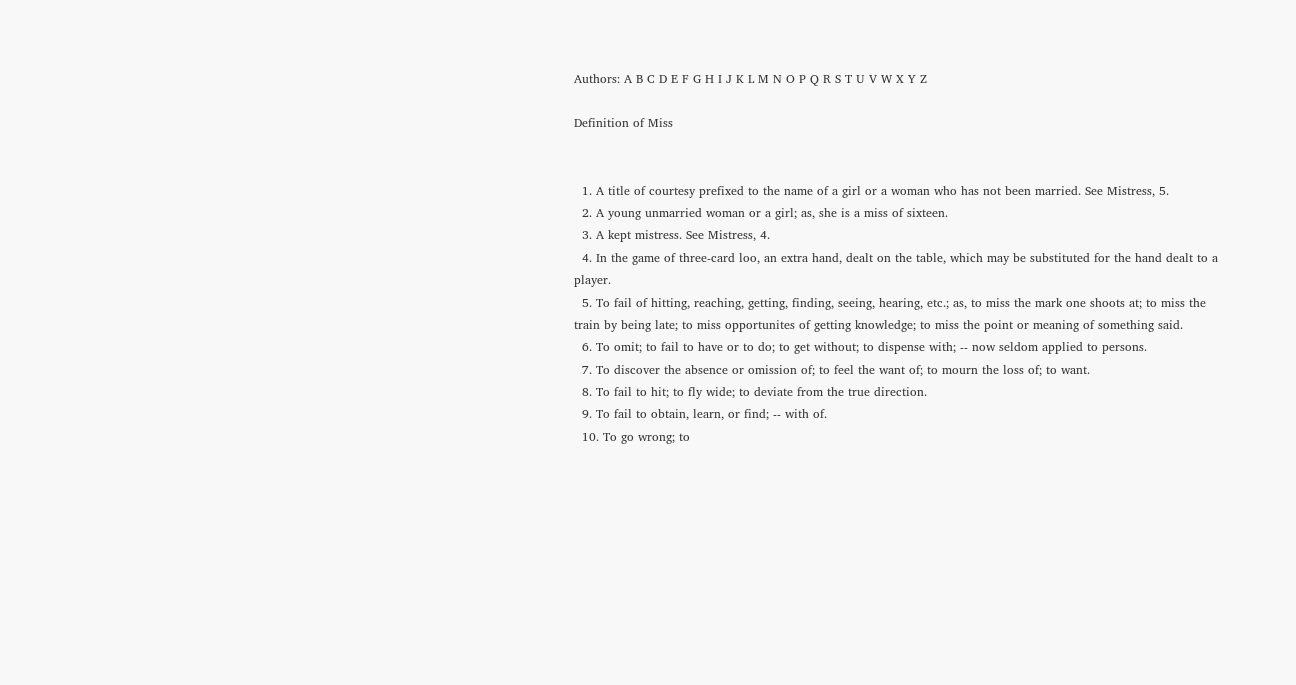Authors: A B C D E F G H I J K L M N O P Q R S T U V W X Y Z

Definition of Miss


  1. A title of courtesy prefixed to the name of a girl or a woman who has not been married. See Mistress, 5.
  2. A young unmarried woman or a girl; as, she is a miss of sixteen.
  3. A kept mistress. See Mistress, 4.
  4. In the game of three-card loo, an extra hand, dealt on the table, which may be substituted for the hand dealt to a player.
  5. To fail of hitting, reaching, getting, finding, seeing, hearing, etc.; as, to miss the mark one shoots at; to miss the train by being late; to miss opportunites of getting knowledge; to miss the point or meaning of something said.
  6. To omit; to fail to have or to do; to get without; to dispense with; -- now seldom applied to persons.
  7. To discover the absence or omission of; to feel the want of; to mourn the loss of; to want.
  8. To fail to hit; to fly wide; to deviate from the true direction.
  9. To fail to obtain, learn, or find; -- with of.
  10. To go wrong; to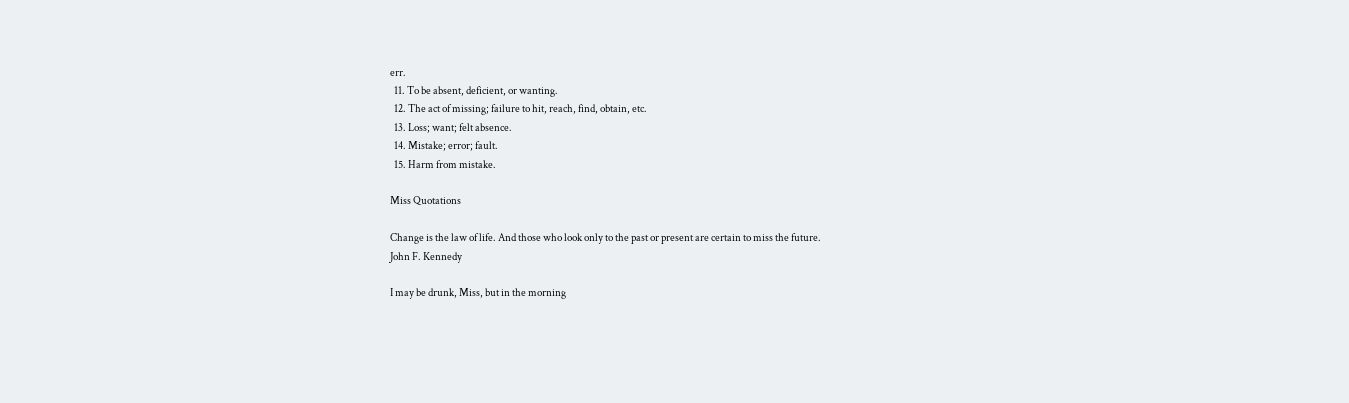err.
  11. To be absent, deficient, or wanting.
  12. The act of missing; failure to hit, reach, find, obtain, etc.
  13. Loss; want; felt absence.
  14. Mistake; error; fault.
  15. Harm from mistake.

Miss Quotations

Change is the law of life. And those who look only to the past or present are certain to miss the future.
John F. Kennedy

I may be drunk, Miss, but in the morning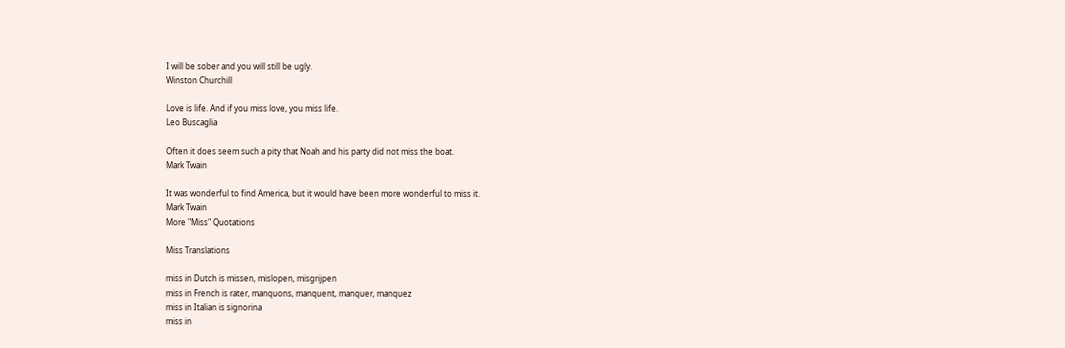I will be sober and you will still be ugly.
Winston Churchill

Love is life. And if you miss love, you miss life.
Leo Buscaglia

Often it does seem such a pity that Noah and his party did not miss the boat.
Mark Twain

It was wonderful to find America, but it would have been more wonderful to miss it.
Mark Twain
More "Miss" Quotations

Miss Translations

miss in Dutch is missen, mislopen, misgrijpen
miss in French is rater, manquons, manquent, manquer, manquez
miss in Italian is signorina
miss in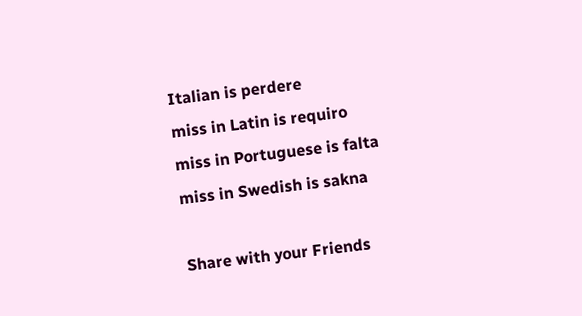Italian is perdere
miss in Latin is requiro
miss in Portuguese is falta
miss in Swedish is sakna

Share with your Friends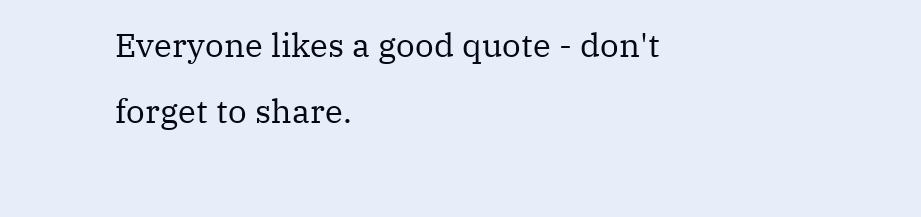Everyone likes a good quote - don't forget to share.